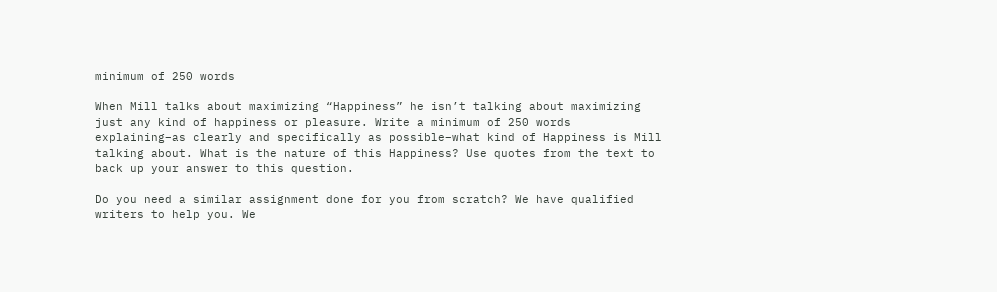minimum of 250 words

When Mill talks about maximizing “Happiness” he isn’t talking about maximizing just any kind of happiness or pleasure. Write a minimum of 250 words explaining–as clearly and specifically as possible–what kind of Happiness is Mill talking about. What is the nature of this Happiness? Use quotes from the text to back up your answer to this question.

Do you need a similar assignment done for you from scratch? We have qualified writers to help you. We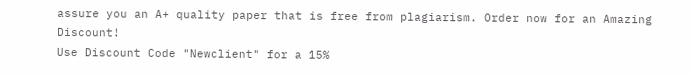assure you an A+ quality paper that is free from plagiarism. Order now for an Amazing Discount!
Use Discount Code "Newclient" for a 15%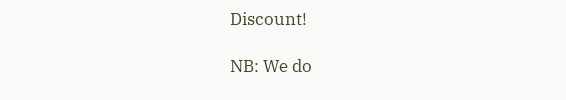Discount!

NB: We do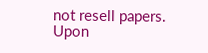not resell papers. Upon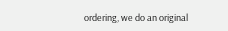ordering, we do an original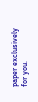paper exclusively for you.